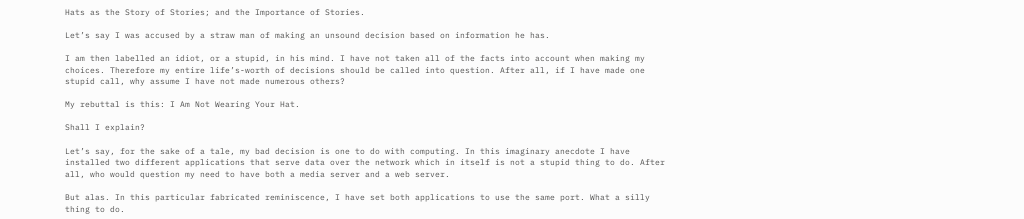Hats as the Story of Stories; and the Importance of Stories.

Let’s say I was accused by a straw man of making an unsound decision based on information he has.

I am then labelled an idiot, or a stupid, in his mind. I have not taken all of the facts into account when making my choices. Therefore my entire life’s-worth of decisions should be called into question. After all, if I have made one stupid call, why assume I have not made numerous others?

My rebuttal is this: I Am Not Wearing Your Hat.

Shall I explain?

Let’s say, for the sake of a tale, my bad decision is one to do with computing. In this imaginary anecdote I have installed two different applications that serve data over the network which in itself is not a stupid thing to do. After all, who would question my need to have both a media server and a web server.

But alas. In this particular fabricated reminiscence, I have set both applications to use the same port. What a silly thing to do.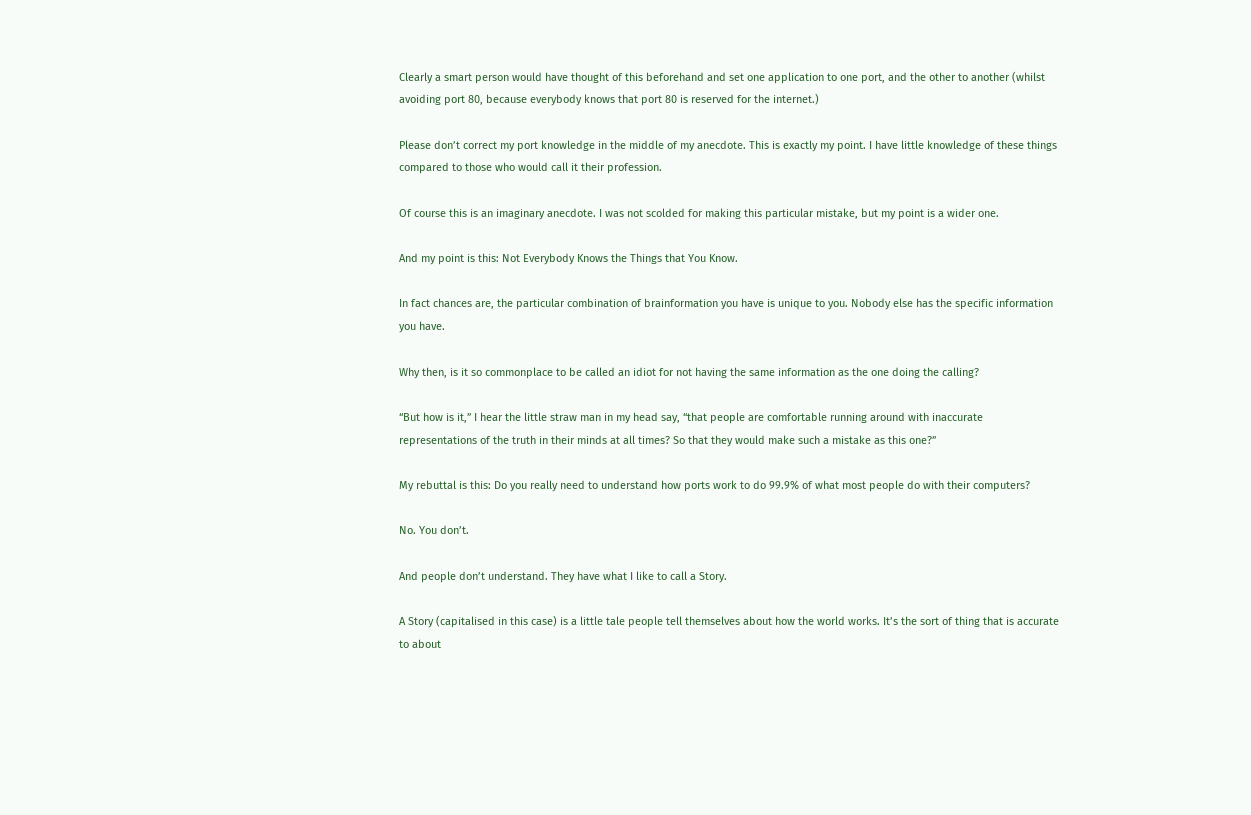Clearly a smart person would have thought of this beforehand and set one application to one port, and the other to another (whilst avoiding port 80, because everybody knows that port 80 is reserved for the internet.)

Please don’t correct my port knowledge in the middle of my anecdote. This is exactly my point. I have little knowledge of these things compared to those who would call it their profession.

Of course this is an imaginary anecdote. I was not scolded for making this particular mistake, but my point is a wider one.

And my point is this: Not Everybody Knows the Things that You Know.

In fact chances are, the particular combination of brainformation you have is unique to you. Nobody else has the specific information you have.

Why then, is it so commonplace to be called an idiot for not having the same information as the one doing the calling?

“But how is it,” I hear the little straw man in my head say, “that people are comfortable running around with inaccurate representations of the truth in their minds at all times? So that they would make such a mistake as this one?”

My rebuttal is this: Do you really need to understand how ports work to do 99.9% of what most people do with their computers?

No. You don’t.

And people don’t understand. They have what I like to call a Story.

A Story (capitalised in this case) is a little tale people tell themselves about how the world works. It’s the sort of thing that is accurate to about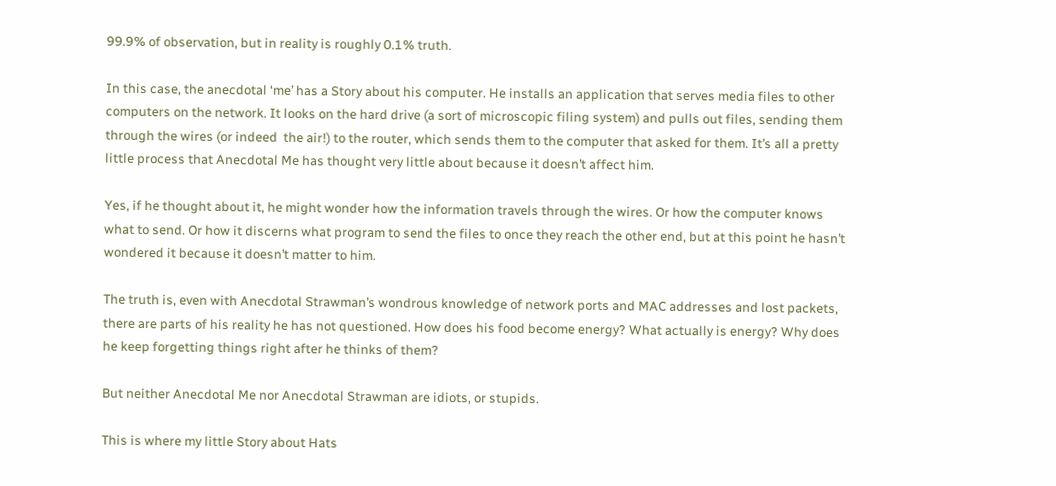99.9% of observation, but in reality is roughly 0.1% truth.

In this case, the anecdotal ‘me’ has a Story about his computer. He installs an application that serves media files to other computers on the network. It looks on the hard drive (a sort of microscopic filing system) and pulls out files, sending them through the wires (or indeed  the air!) to the router, which sends them to the computer that asked for them. It’s all a pretty little process that Anecdotal Me has thought very little about because it doesn’t affect him.

Yes, if he thought about it, he might wonder how the information travels through the wires. Or how the computer knows what to send. Or how it discerns what program to send the files to once they reach the other end, but at this point he hasn’t wondered it because it doesn’t matter to him.

The truth is, even with Anecdotal Strawman’s wondrous knowledge of network ports and MAC addresses and lost packets, there are parts of his reality he has not questioned. How does his food become energy? What actually is energy? Why does he keep forgetting things right after he thinks of them?

But neither Anecdotal Me nor Anecdotal Strawman are idiots, or stupids.

This is where my little Story about Hats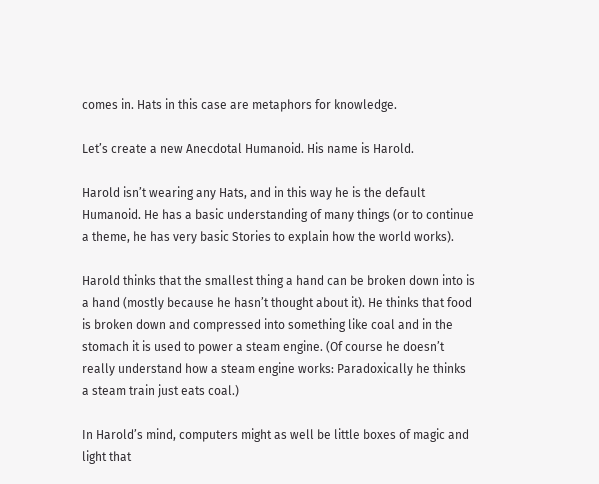comes in. Hats in this case are metaphors for knowledge.

Let’s create a new Anecdotal Humanoid. His name is Harold.

Harold isn’t wearing any Hats, and in this way he is the default Humanoid. He has a basic understanding of many things (or to continue a theme, he has very basic Stories to explain how the world works).

Harold thinks that the smallest thing a hand can be broken down into is a hand (mostly because he hasn’t thought about it). He thinks that food is broken down and compressed into something like coal and in the stomach it is used to power a steam engine. (Of course he doesn’t really understand how a steam engine works: Paradoxically he thinks a steam train just eats coal.)

In Harold’s mind, computers might as well be little boxes of magic and light that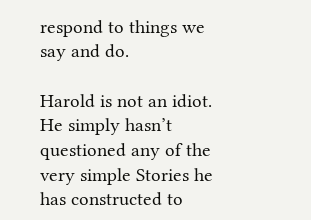respond to things we say and do.

Harold is not an idiot. He simply hasn’t questioned any of the very simple Stories he has constructed to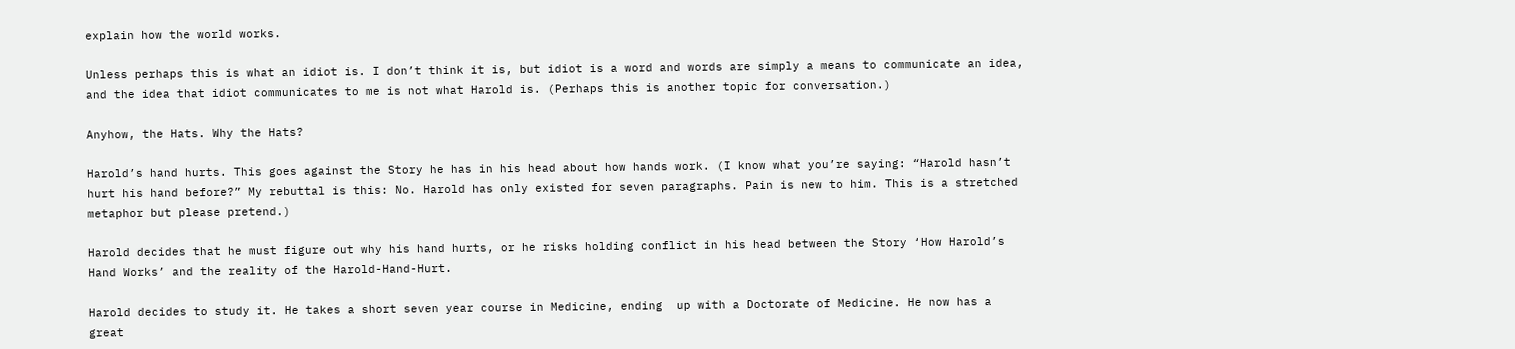explain how the world works.

Unless perhaps this is what an idiot is. I don’t think it is, but idiot is a word and words are simply a means to communicate an idea, and the idea that idiot communicates to me is not what Harold is. (Perhaps this is another topic for conversation.)

Anyhow, the Hats. Why the Hats?

Harold’s hand hurts. This goes against the Story he has in his head about how hands work. (I know what you’re saying: “Harold hasn’t hurt his hand before?” My rebuttal is this: No. Harold has only existed for seven paragraphs. Pain is new to him. This is a stretched metaphor but please pretend.)

Harold decides that he must figure out why his hand hurts, or he risks holding conflict in his head between the Story ‘How Harold’s Hand Works’ and the reality of the Harold-Hand-Hurt.

Harold decides to study it. He takes a short seven year course in Medicine, ending  up with a Doctorate of Medicine. He now has a great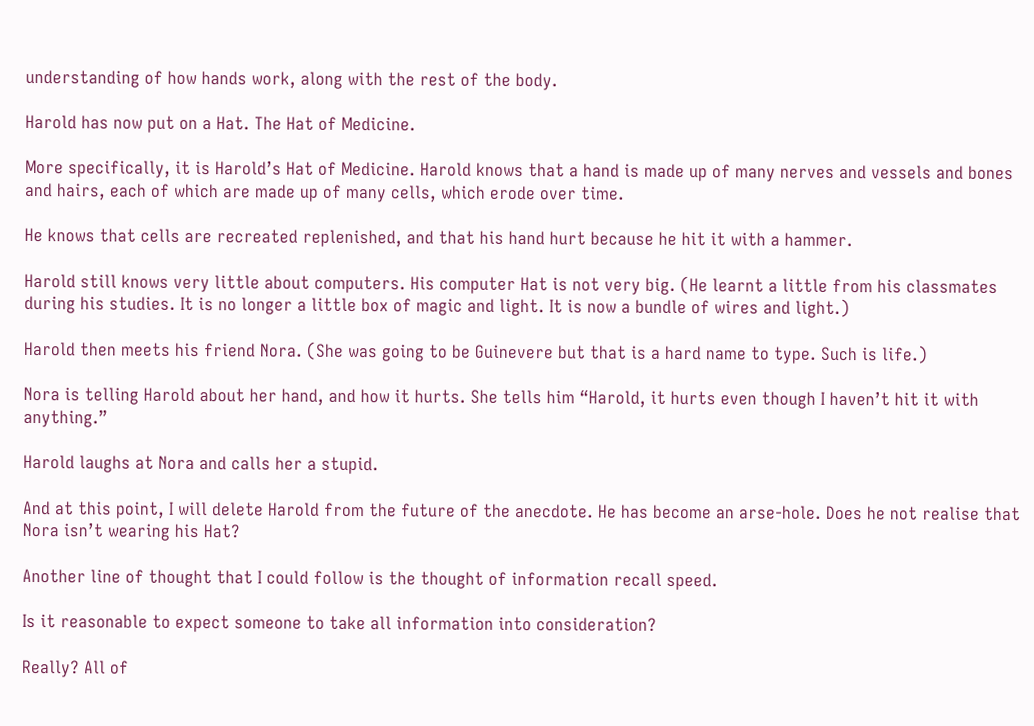understanding of how hands work, along with the rest of the body.

Harold has now put on a Hat. The Hat of Medicine.

More specifically, it is Harold’s Hat of Medicine. Harold knows that a hand is made up of many nerves and vessels and bones and hairs, each of which are made up of many cells, which erode over time.

He knows that cells are recreated replenished, and that his hand hurt because he hit it with a hammer.

Harold still knows very little about computers. His computer Hat is not very big. (He learnt a little from his classmates during his studies. It is no longer a little box of magic and light. It is now a bundle of wires and light.)

Harold then meets his friend Nora. (She was going to be Guinevere but that is a hard name to type. Such is life.)

Nora is telling Harold about her hand, and how it hurts. She tells him “Harold, it hurts even though I haven’t hit it with anything.”

Harold laughs at Nora and calls her a stupid.

And at this point, I will delete Harold from the future of the anecdote. He has become an arse-hole. Does he not realise that Nora isn’t wearing his Hat?

Another line of thought that I could follow is the thought of information recall speed.

Is it reasonable to expect someone to take all information into consideration?

Really? All of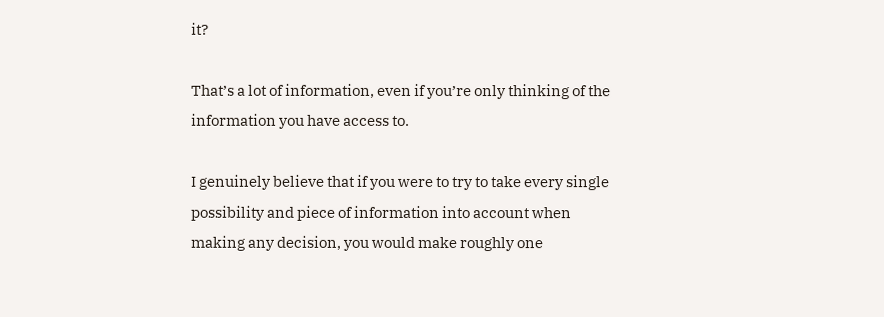it?

That’s a lot of information, even if you’re only thinking of the information you have access to.

I genuinely believe that if you were to try to take every single possibility and piece of information into account when making any decision, you would make roughly one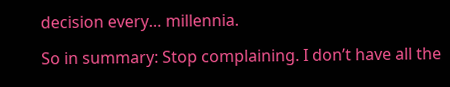decision every… millennia.

So in summary: Stop complaining. I don’t have all the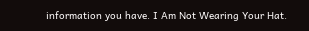information you have. I Am Not Wearing Your Hat.